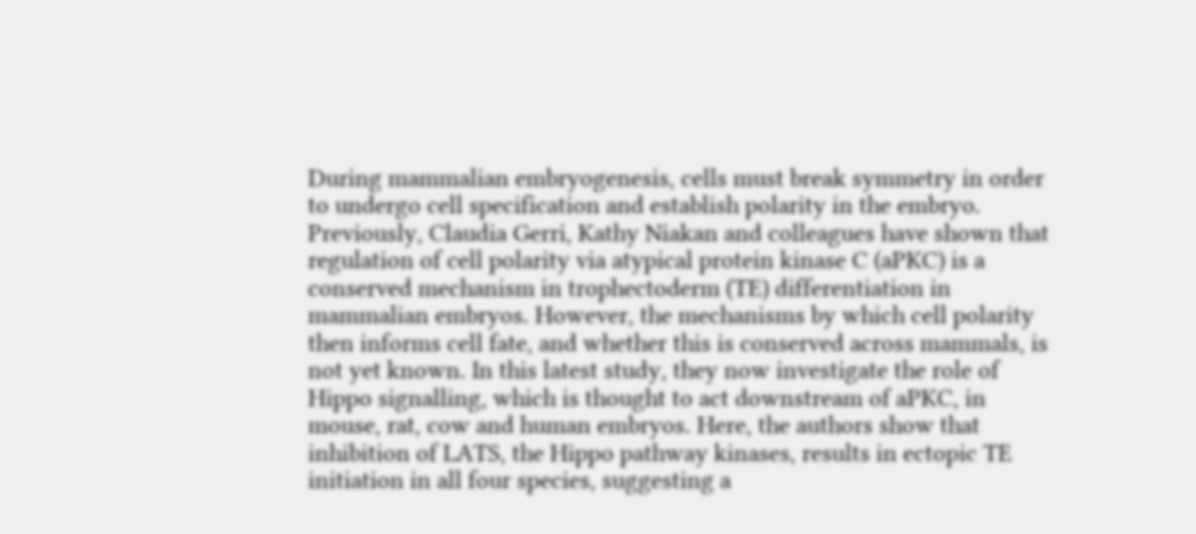During mammalian embryogenesis, cells must break symmetry in order to undergo cell specification and establish polarity in the embryo. Previously, Claudia Gerri, Kathy Niakan and colleagues have shown that regulation of cell polarity via atypical protein kinase C (aPKC) is a conserved mechanism in trophectoderm (TE) differentiation in mammalian embryos. However, the mechanisms by which cell polarity then informs cell fate, and whether this is conserved across mammals, is not yet known. In this latest study, they now investigate the role of Hippo signalling, which is thought to act downstream of aPKC, in mouse, rat, cow and human embryos. Here, the authors show that inhibition of LATS, the Hippo pathway kinases, results in ectopic TE initiation in all four species, suggesting a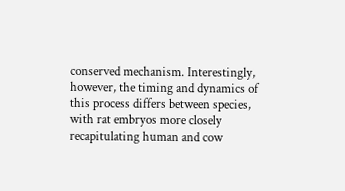conserved mechanism. Interestingly, however, the timing and dynamics of this process differs between species, with rat embryos more closely recapitulating human and cow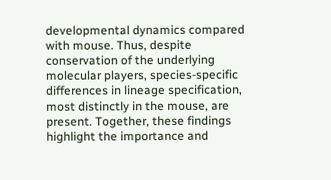developmental dynamics compared with mouse. Thus, despite conservation of the underlying molecular players, species-specific differences in lineage specification, most distinctly in the mouse, are present. Together, these findings highlight the importance and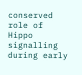conserved role of Hippo signalling during early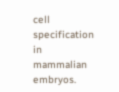cell specification in mammalian embryos.